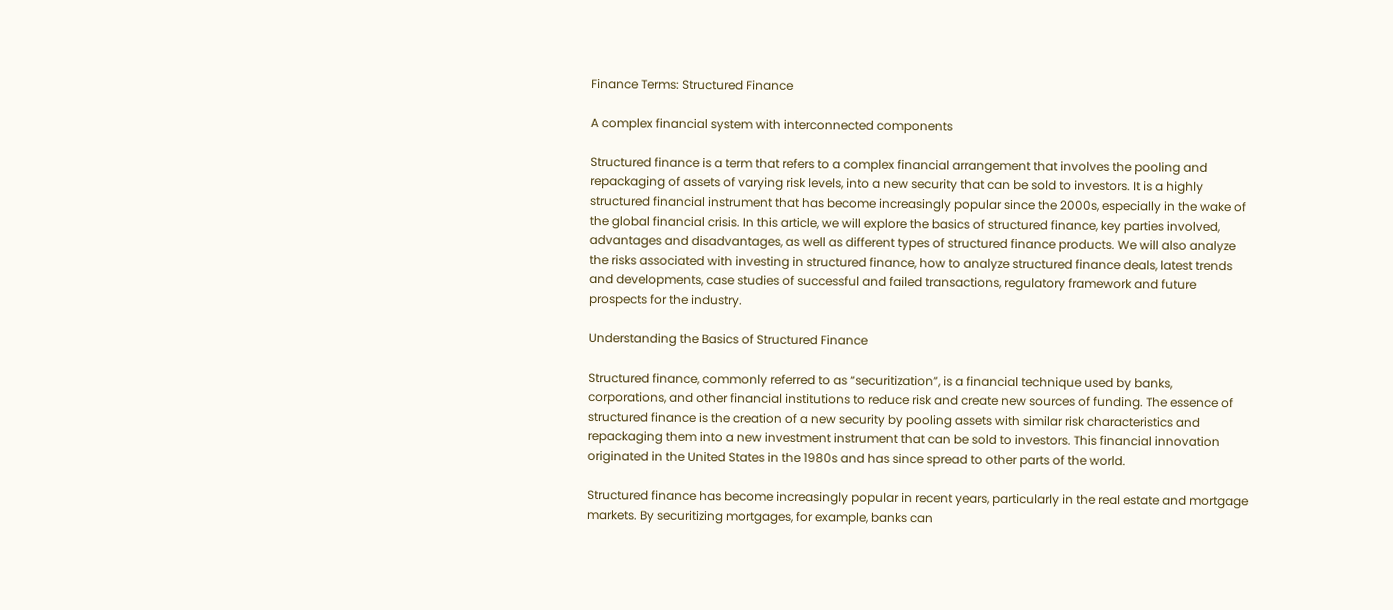Finance Terms: Structured Finance

A complex financial system with interconnected components

Structured finance is a term that refers to a complex financial arrangement that involves the pooling and repackaging of assets of varying risk levels, into a new security that can be sold to investors. It is a highly structured financial instrument that has become increasingly popular since the 2000s, especially in the wake of the global financial crisis. In this article, we will explore the basics of structured finance, key parties involved, advantages and disadvantages, as well as different types of structured finance products. We will also analyze the risks associated with investing in structured finance, how to analyze structured finance deals, latest trends and developments, case studies of successful and failed transactions, regulatory framework and future prospects for the industry.

Understanding the Basics of Structured Finance

Structured finance, commonly referred to as “securitization”, is a financial technique used by banks, corporations, and other financial institutions to reduce risk and create new sources of funding. The essence of structured finance is the creation of a new security by pooling assets with similar risk characteristics and repackaging them into a new investment instrument that can be sold to investors. This financial innovation originated in the United States in the 1980s and has since spread to other parts of the world.

Structured finance has become increasingly popular in recent years, particularly in the real estate and mortgage markets. By securitizing mortgages, for example, banks can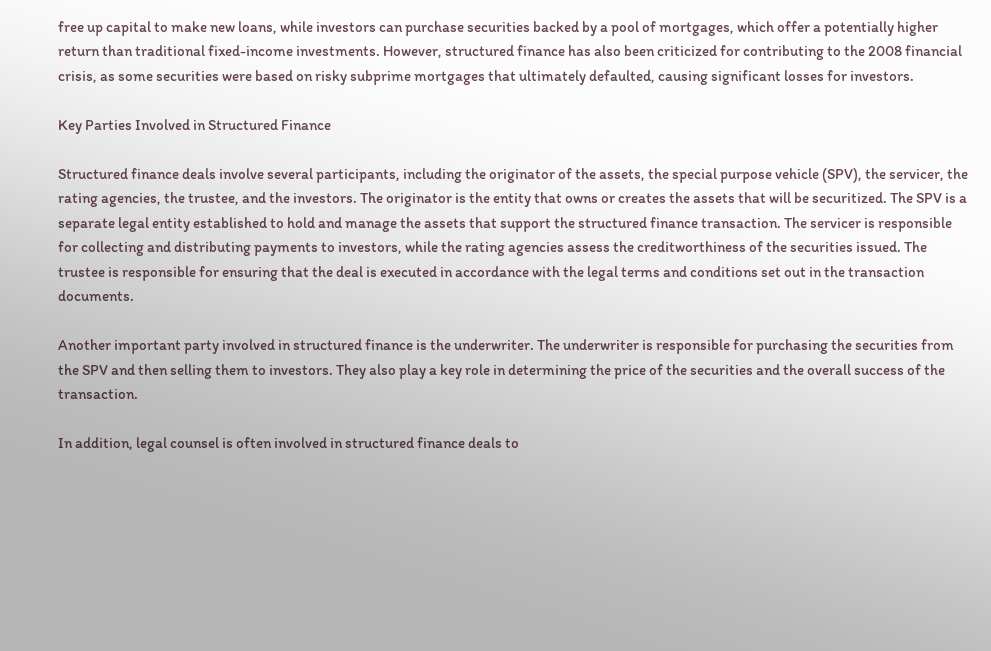free up capital to make new loans, while investors can purchase securities backed by a pool of mortgages, which offer a potentially higher return than traditional fixed-income investments. However, structured finance has also been criticized for contributing to the 2008 financial crisis, as some securities were based on risky subprime mortgages that ultimately defaulted, causing significant losses for investors.

Key Parties Involved in Structured Finance

Structured finance deals involve several participants, including the originator of the assets, the special purpose vehicle (SPV), the servicer, the rating agencies, the trustee, and the investors. The originator is the entity that owns or creates the assets that will be securitized. The SPV is a separate legal entity established to hold and manage the assets that support the structured finance transaction. The servicer is responsible for collecting and distributing payments to investors, while the rating agencies assess the creditworthiness of the securities issued. The trustee is responsible for ensuring that the deal is executed in accordance with the legal terms and conditions set out in the transaction documents.

Another important party involved in structured finance is the underwriter. The underwriter is responsible for purchasing the securities from the SPV and then selling them to investors. They also play a key role in determining the price of the securities and the overall success of the transaction.

In addition, legal counsel is often involved in structured finance deals to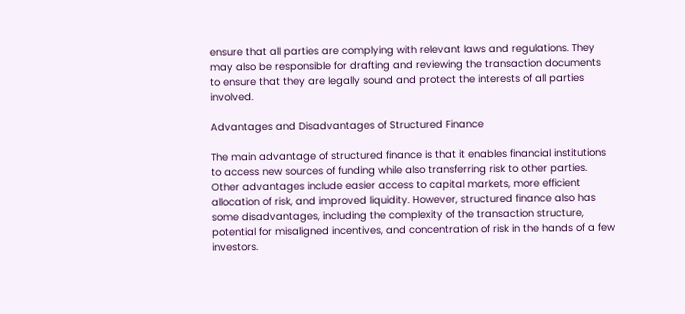ensure that all parties are complying with relevant laws and regulations. They may also be responsible for drafting and reviewing the transaction documents to ensure that they are legally sound and protect the interests of all parties involved.

Advantages and Disadvantages of Structured Finance

The main advantage of structured finance is that it enables financial institutions to access new sources of funding while also transferring risk to other parties. Other advantages include easier access to capital markets, more efficient allocation of risk, and improved liquidity. However, structured finance also has some disadvantages, including the complexity of the transaction structure, potential for misaligned incentives, and concentration of risk in the hands of a few investors.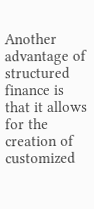Another advantage of structured finance is that it allows for the creation of customized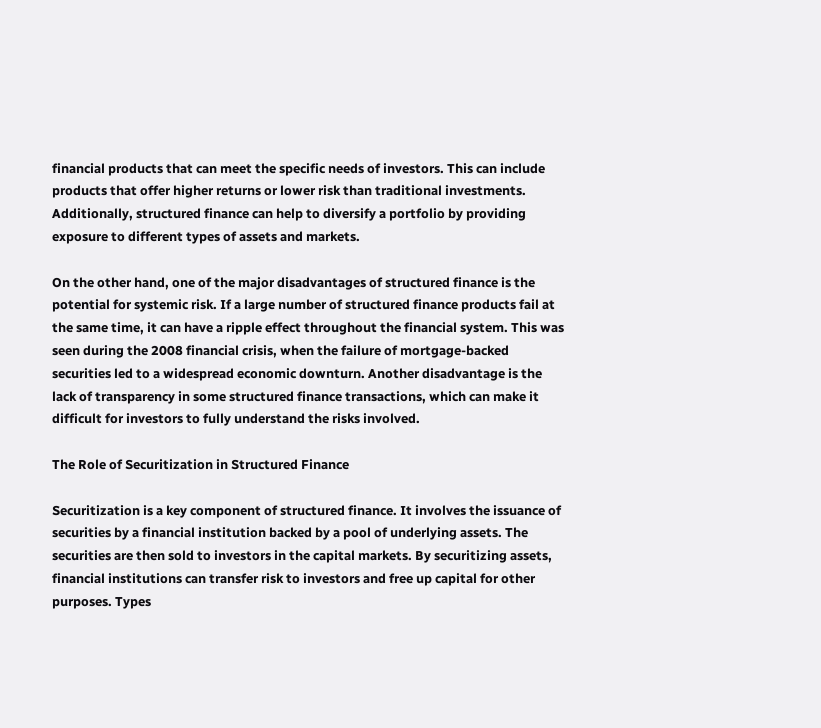financial products that can meet the specific needs of investors. This can include products that offer higher returns or lower risk than traditional investments. Additionally, structured finance can help to diversify a portfolio by providing exposure to different types of assets and markets.

On the other hand, one of the major disadvantages of structured finance is the potential for systemic risk. If a large number of structured finance products fail at the same time, it can have a ripple effect throughout the financial system. This was seen during the 2008 financial crisis, when the failure of mortgage-backed securities led to a widespread economic downturn. Another disadvantage is the lack of transparency in some structured finance transactions, which can make it difficult for investors to fully understand the risks involved.

The Role of Securitization in Structured Finance

Securitization is a key component of structured finance. It involves the issuance of securities by a financial institution backed by a pool of underlying assets. The securities are then sold to investors in the capital markets. By securitizing assets, financial institutions can transfer risk to investors and free up capital for other purposes. Types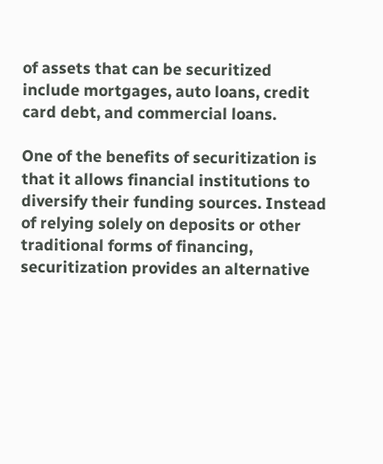of assets that can be securitized include mortgages, auto loans, credit card debt, and commercial loans.

One of the benefits of securitization is that it allows financial institutions to diversify their funding sources. Instead of relying solely on deposits or other traditional forms of financing, securitization provides an alternative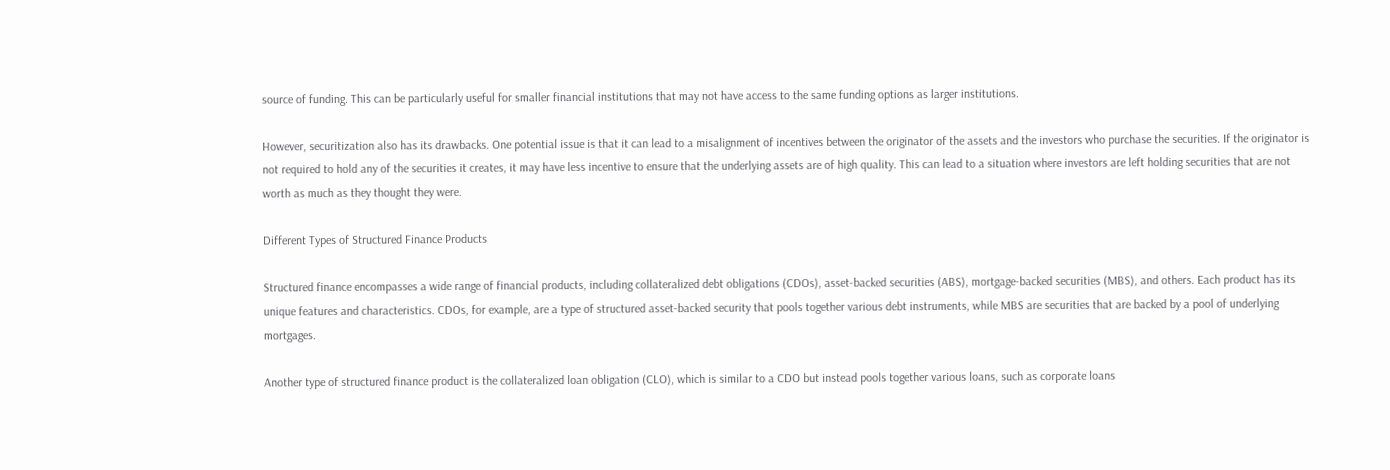source of funding. This can be particularly useful for smaller financial institutions that may not have access to the same funding options as larger institutions.

However, securitization also has its drawbacks. One potential issue is that it can lead to a misalignment of incentives between the originator of the assets and the investors who purchase the securities. If the originator is not required to hold any of the securities it creates, it may have less incentive to ensure that the underlying assets are of high quality. This can lead to a situation where investors are left holding securities that are not worth as much as they thought they were.

Different Types of Structured Finance Products

Structured finance encompasses a wide range of financial products, including collateralized debt obligations (CDOs), asset-backed securities (ABS), mortgage-backed securities (MBS), and others. Each product has its unique features and characteristics. CDOs, for example, are a type of structured asset-backed security that pools together various debt instruments, while MBS are securities that are backed by a pool of underlying mortgages.

Another type of structured finance product is the collateralized loan obligation (CLO), which is similar to a CDO but instead pools together various loans, such as corporate loans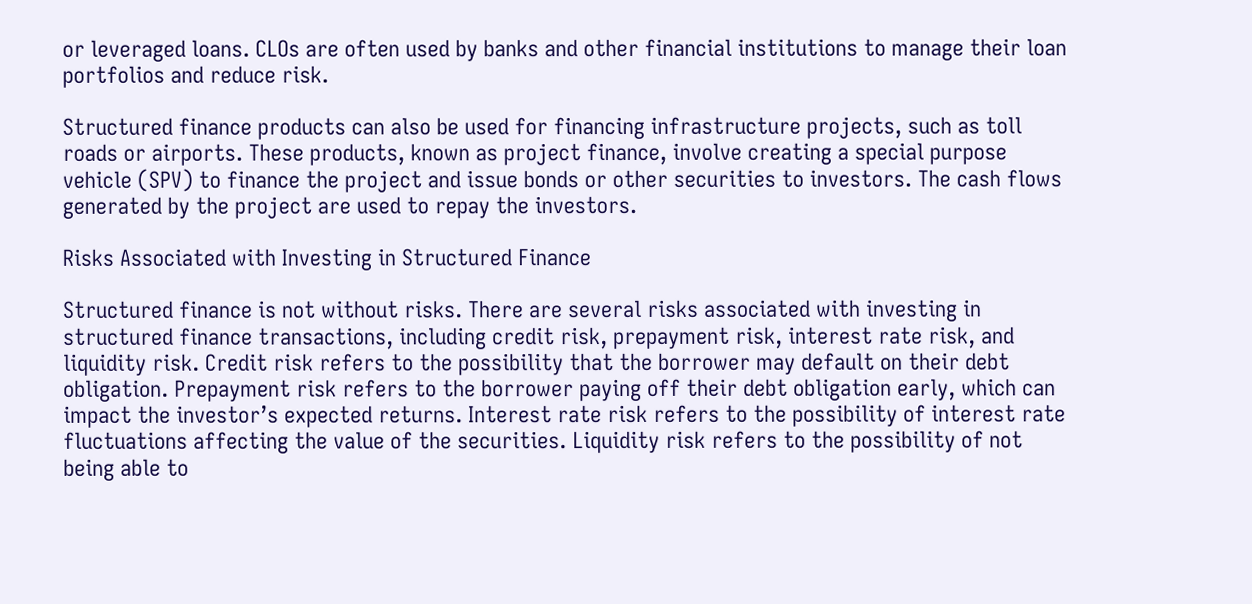or leveraged loans. CLOs are often used by banks and other financial institutions to manage their loan portfolios and reduce risk.

Structured finance products can also be used for financing infrastructure projects, such as toll roads or airports. These products, known as project finance, involve creating a special purpose vehicle (SPV) to finance the project and issue bonds or other securities to investors. The cash flows generated by the project are used to repay the investors.

Risks Associated with Investing in Structured Finance

Structured finance is not without risks. There are several risks associated with investing in structured finance transactions, including credit risk, prepayment risk, interest rate risk, and liquidity risk. Credit risk refers to the possibility that the borrower may default on their debt obligation. Prepayment risk refers to the borrower paying off their debt obligation early, which can impact the investor’s expected returns. Interest rate risk refers to the possibility of interest rate fluctuations affecting the value of the securities. Liquidity risk refers to the possibility of not being able to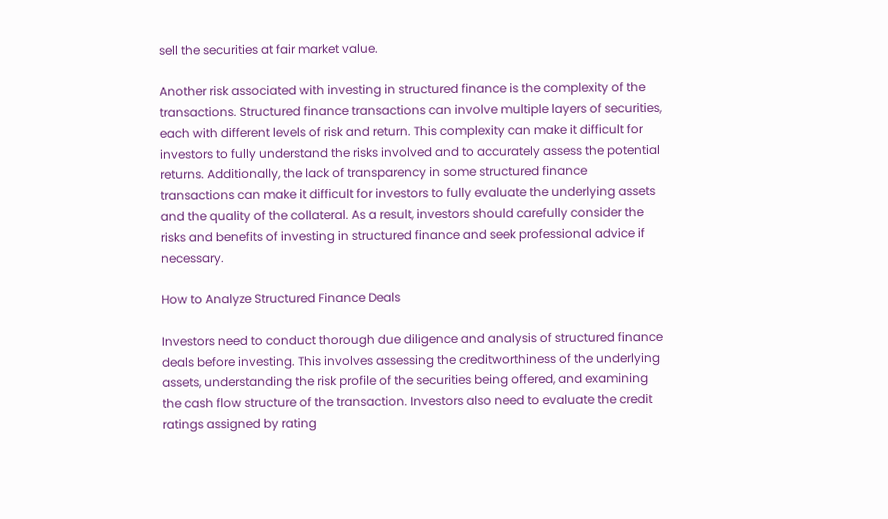sell the securities at fair market value.

Another risk associated with investing in structured finance is the complexity of the transactions. Structured finance transactions can involve multiple layers of securities, each with different levels of risk and return. This complexity can make it difficult for investors to fully understand the risks involved and to accurately assess the potential returns. Additionally, the lack of transparency in some structured finance transactions can make it difficult for investors to fully evaluate the underlying assets and the quality of the collateral. As a result, investors should carefully consider the risks and benefits of investing in structured finance and seek professional advice if necessary.

How to Analyze Structured Finance Deals

Investors need to conduct thorough due diligence and analysis of structured finance deals before investing. This involves assessing the creditworthiness of the underlying assets, understanding the risk profile of the securities being offered, and examining the cash flow structure of the transaction. Investors also need to evaluate the credit ratings assigned by rating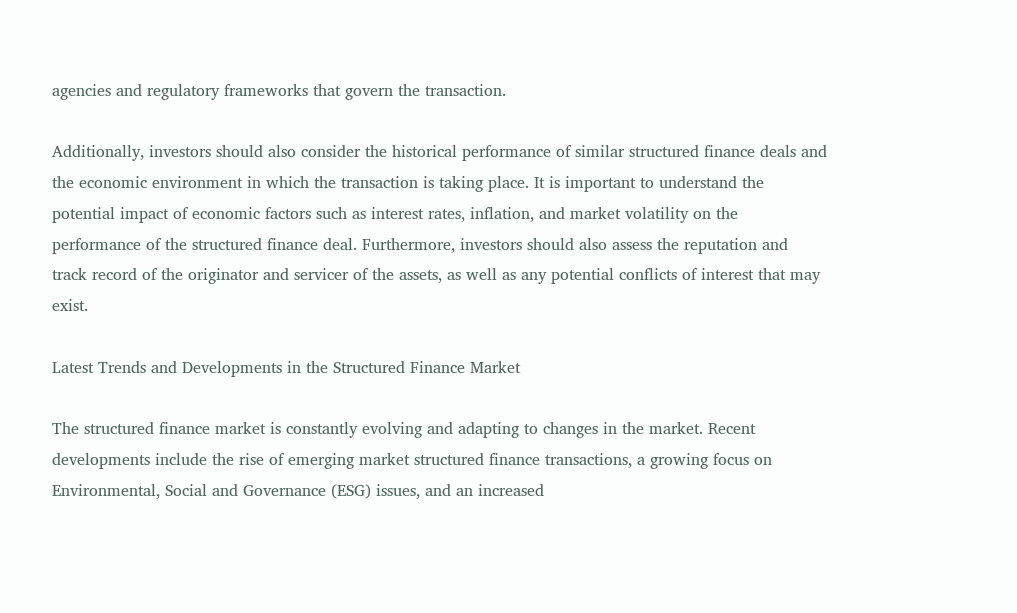agencies and regulatory frameworks that govern the transaction.

Additionally, investors should also consider the historical performance of similar structured finance deals and the economic environment in which the transaction is taking place. It is important to understand the potential impact of economic factors such as interest rates, inflation, and market volatility on the performance of the structured finance deal. Furthermore, investors should also assess the reputation and track record of the originator and servicer of the assets, as well as any potential conflicts of interest that may exist.

Latest Trends and Developments in the Structured Finance Market

The structured finance market is constantly evolving and adapting to changes in the market. Recent developments include the rise of emerging market structured finance transactions, a growing focus on Environmental, Social and Governance (ESG) issues, and an increased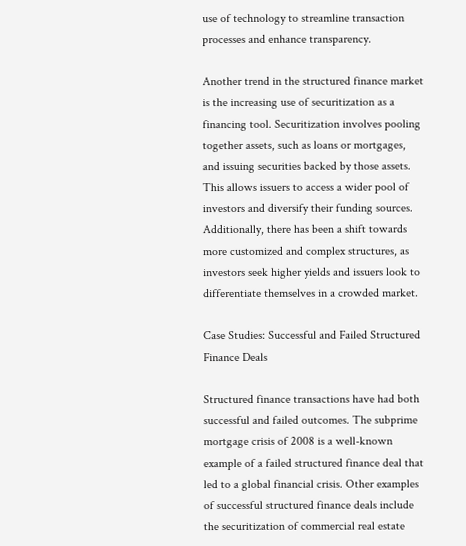use of technology to streamline transaction processes and enhance transparency.

Another trend in the structured finance market is the increasing use of securitization as a financing tool. Securitization involves pooling together assets, such as loans or mortgages, and issuing securities backed by those assets. This allows issuers to access a wider pool of investors and diversify their funding sources. Additionally, there has been a shift towards more customized and complex structures, as investors seek higher yields and issuers look to differentiate themselves in a crowded market.

Case Studies: Successful and Failed Structured Finance Deals

Structured finance transactions have had both successful and failed outcomes. The subprime mortgage crisis of 2008 is a well-known example of a failed structured finance deal that led to a global financial crisis. Other examples of successful structured finance deals include the securitization of commercial real estate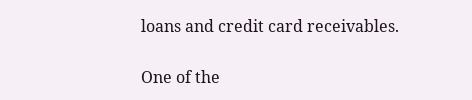loans and credit card receivables.

One of the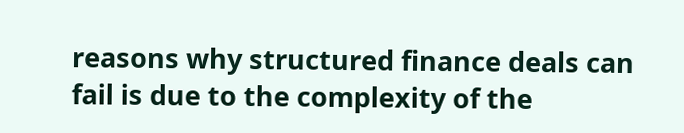reasons why structured finance deals can fail is due to the complexity of the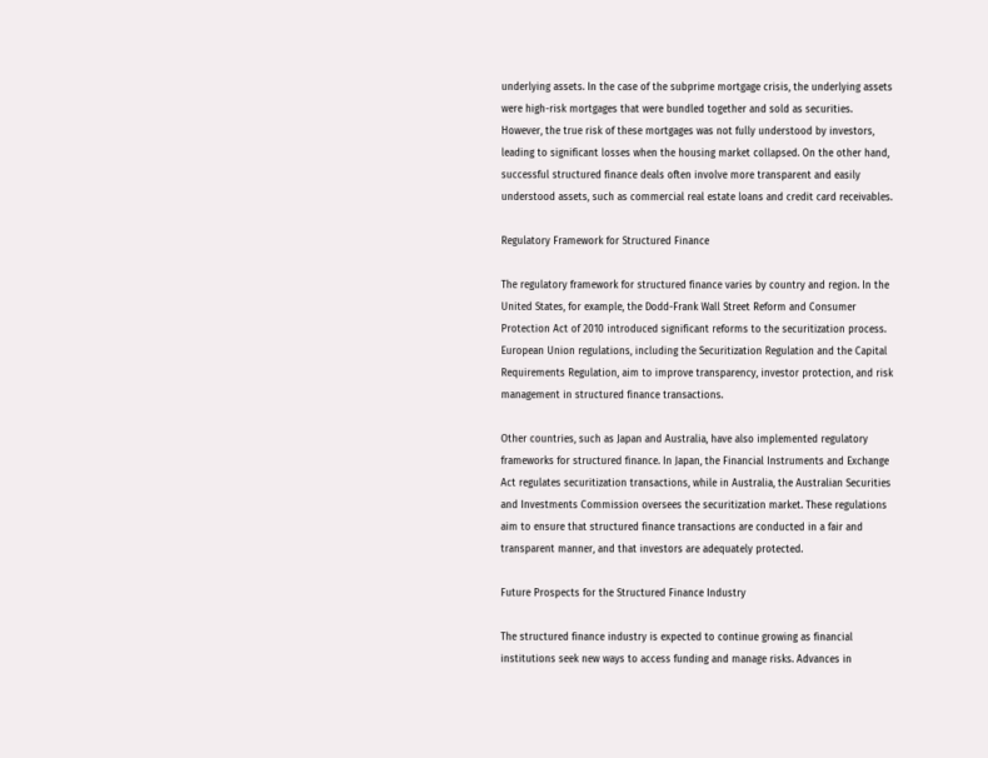underlying assets. In the case of the subprime mortgage crisis, the underlying assets were high-risk mortgages that were bundled together and sold as securities. However, the true risk of these mortgages was not fully understood by investors, leading to significant losses when the housing market collapsed. On the other hand, successful structured finance deals often involve more transparent and easily understood assets, such as commercial real estate loans and credit card receivables.

Regulatory Framework for Structured Finance

The regulatory framework for structured finance varies by country and region. In the United States, for example, the Dodd-Frank Wall Street Reform and Consumer Protection Act of 2010 introduced significant reforms to the securitization process. European Union regulations, including the Securitization Regulation and the Capital Requirements Regulation, aim to improve transparency, investor protection, and risk management in structured finance transactions.

Other countries, such as Japan and Australia, have also implemented regulatory frameworks for structured finance. In Japan, the Financial Instruments and Exchange Act regulates securitization transactions, while in Australia, the Australian Securities and Investments Commission oversees the securitization market. These regulations aim to ensure that structured finance transactions are conducted in a fair and transparent manner, and that investors are adequately protected.

Future Prospects for the Structured Finance Industry

The structured finance industry is expected to continue growing as financial institutions seek new ways to access funding and manage risks. Advances in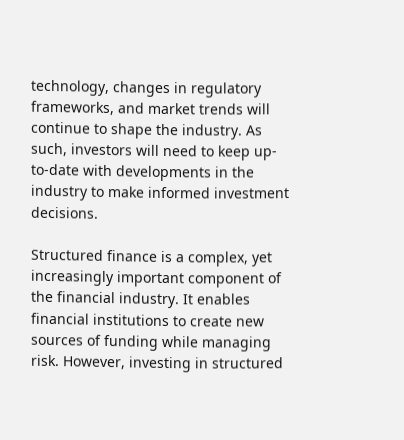technology, changes in regulatory frameworks, and market trends will continue to shape the industry. As such, investors will need to keep up-to-date with developments in the industry to make informed investment decisions.

Structured finance is a complex, yet increasingly important component of the financial industry. It enables financial institutions to create new sources of funding while managing risk. However, investing in structured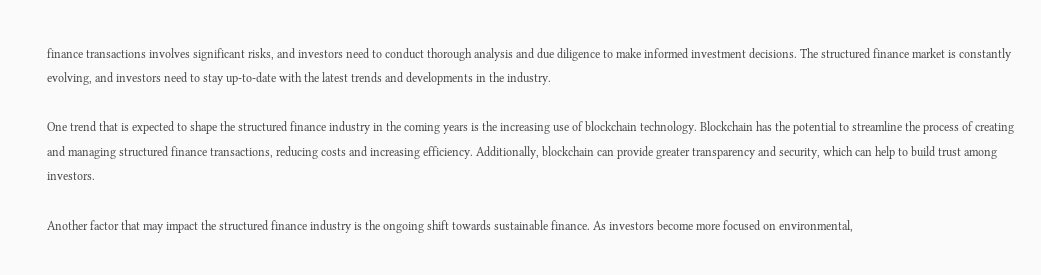finance transactions involves significant risks, and investors need to conduct thorough analysis and due diligence to make informed investment decisions. The structured finance market is constantly evolving, and investors need to stay up-to-date with the latest trends and developments in the industry.

One trend that is expected to shape the structured finance industry in the coming years is the increasing use of blockchain technology. Blockchain has the potential to streamline the process of creating and managing structured finance transactions, reducing costs and increasing efficiency. Additionally, blockchain can provide greater transparency and security, which can help to build trust among investors.

Another factor that may impact the structured finance industry is the ongoing shift towards sustainable finance. As investors become more focused on environmental,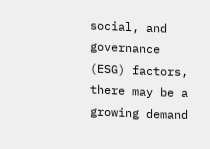social, and governance (ESG) factors, there may be a growing demand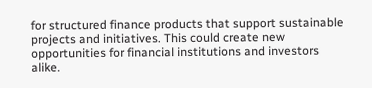for structured finance products that support sustainable projects and initiatives. This could create new opportunities for financial institutions and investors alike.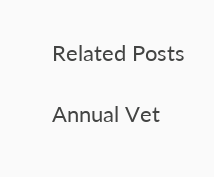Related Posts

Annual Vet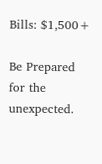Bills: $1,500+

Be Prepared for the unexpected.